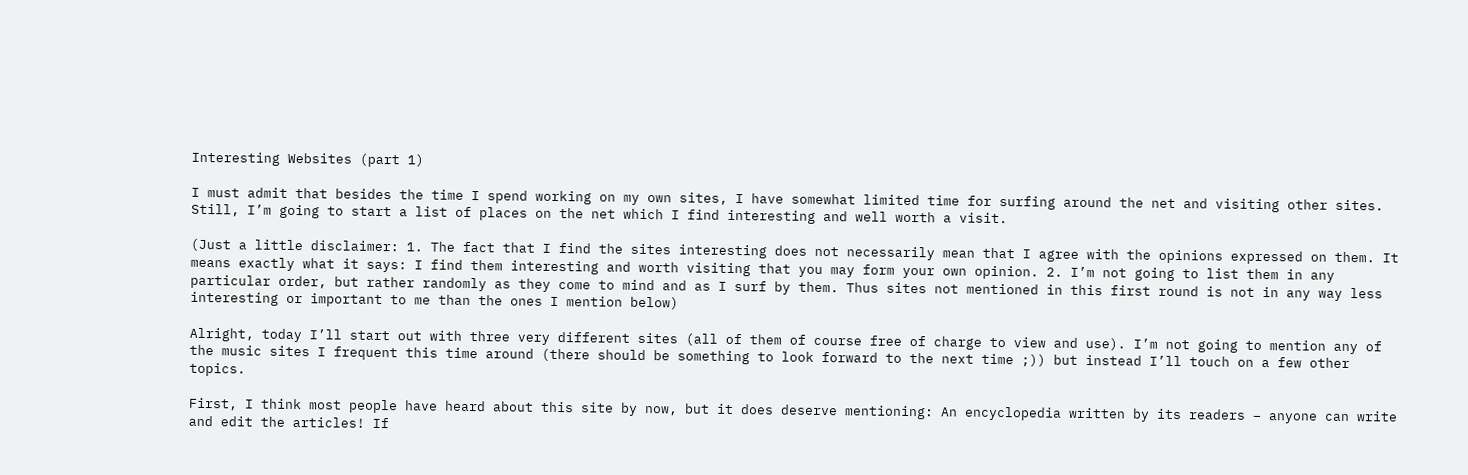Interesting Websites (part 1)

I must admit that besides the time I spend working on my own sites, I have somewhat limited time for surfing around the net and visiting other sites. Still, I’m going to start a list of places on the net which I find interesting and well worth a visit.

(Just a little disclaimer: 1. The fact that I find the sites interesting does not necessarily mean that I agree with the opinions expressed on them. It means exactly what it says: I find them interesting and worth visiting that you may form your own opinion. 2. I’m not going to list them in any particular order, but rather randomly as they come to mind and as I surf by them. Thus sites not mentioned in this first round is not in any way less interesting or important to me than the ones I mention below)

Alright, today I’ll start out with three very different sites (all of them of course free of charge to view and use). I’m not going to mention any of the music sites I frequent this time around (there should be something to look forward to the next time ;)) but instead I’ll touch on a few other topics.

First, I think most people have heard about this site by now, but it does deserve mentioning: An encyclopedia written by its readers – anyone can write and edit the articles! If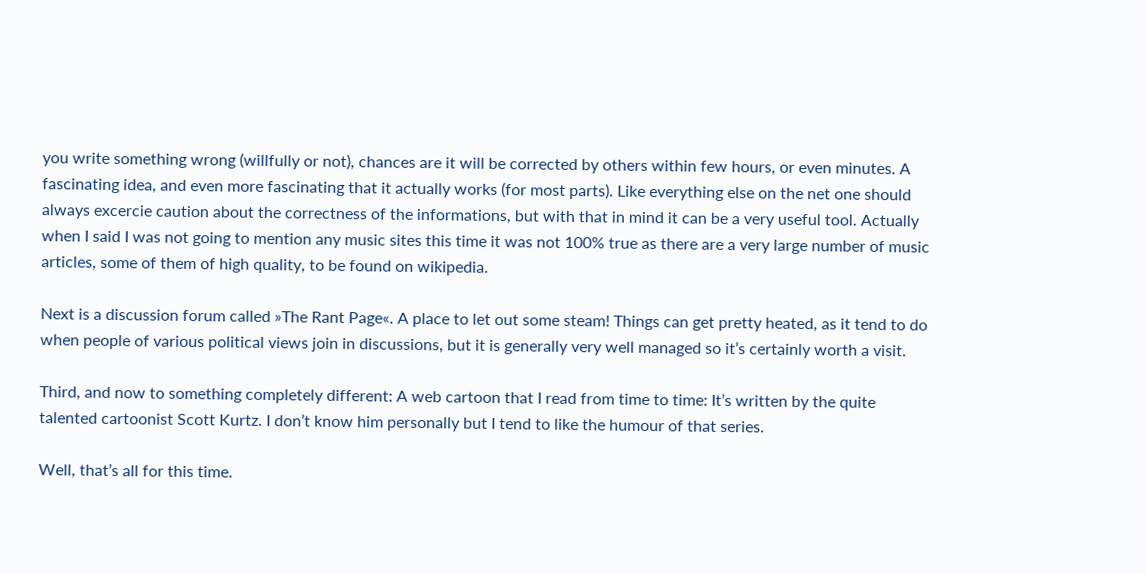you write something wrong (willfully or not), chances are it will be corrected by others within few hours, or even minutes. A fascinating idea, and even more fascinating that it actually works (for most parts). Like everything else on the net one should always excercie caution about the correctness of the informations, but with that in mind it can be a very useful tool. Actually when I said I was not going to mention any music sites this time it was not 100% true as there are a very large number of music articles, some of them of high quality, to be found on wikipedia.

Next is a discussion forum called »The Rant Page«. A place to let out some steam! Things can get pretty heated, as it tend to do when people of various political views join in discussions, but it is generally very well managed so it’s certainly worth a visit.

Third, and now to something completely different: A web cartoon that I read from time to time: It’s written by the quite talented cartoonist Scott Kurtz. I don’t know him personally but I tend to like the humour of that series.

Well, that’s all for this time.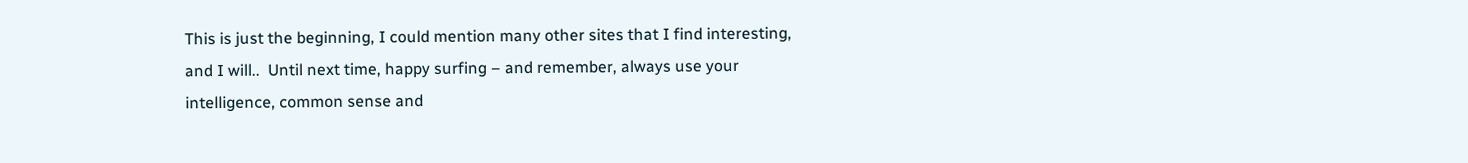This is just the beginning, I could mention many other sites that I find interesting, and I will..  Until next time, happy surfing – and remember, always use your intelligence, common sense and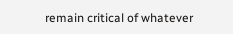remain critical of whatever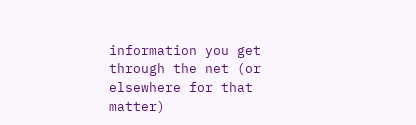information you get through the net (or elsewhere for that matter)